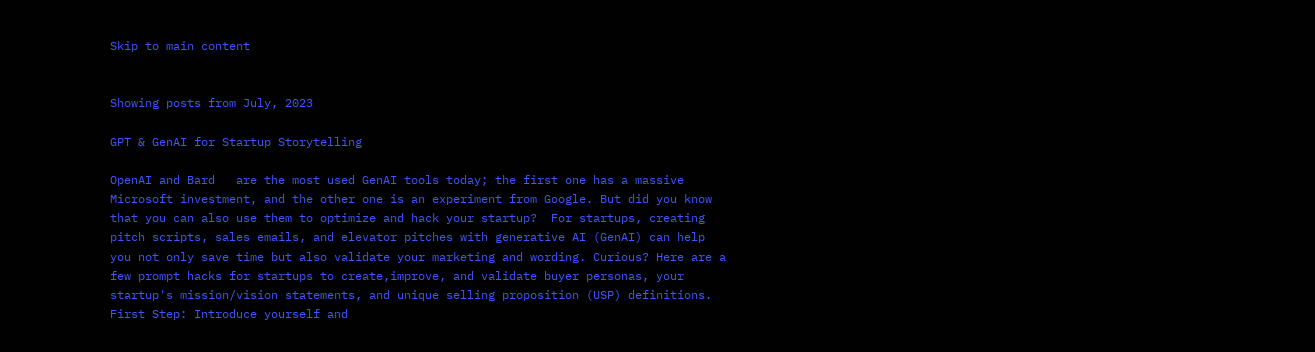Skip to main content


Showing posts from July, 2023

GPT & GenAI for Startup Storytelling

OpenAI and Bard   are the most used GenAI tools today; the first one has a massive Microsoft investment, and the other one is an experiment from Google. But did you know that you can also use them to optimize and hack your startup?  For startups, creating pitch scripts, sales emails, and elevator pitches with generative AI (GenAI) can help you not only save time but also validate your marketing and wording. Curious? Here are a few prompt hacks for startups to create,improve, and validate buyer personas, your startup's mission/vision statements, and unique selling proposition (USP) definitions. First Step: Introduce yourself and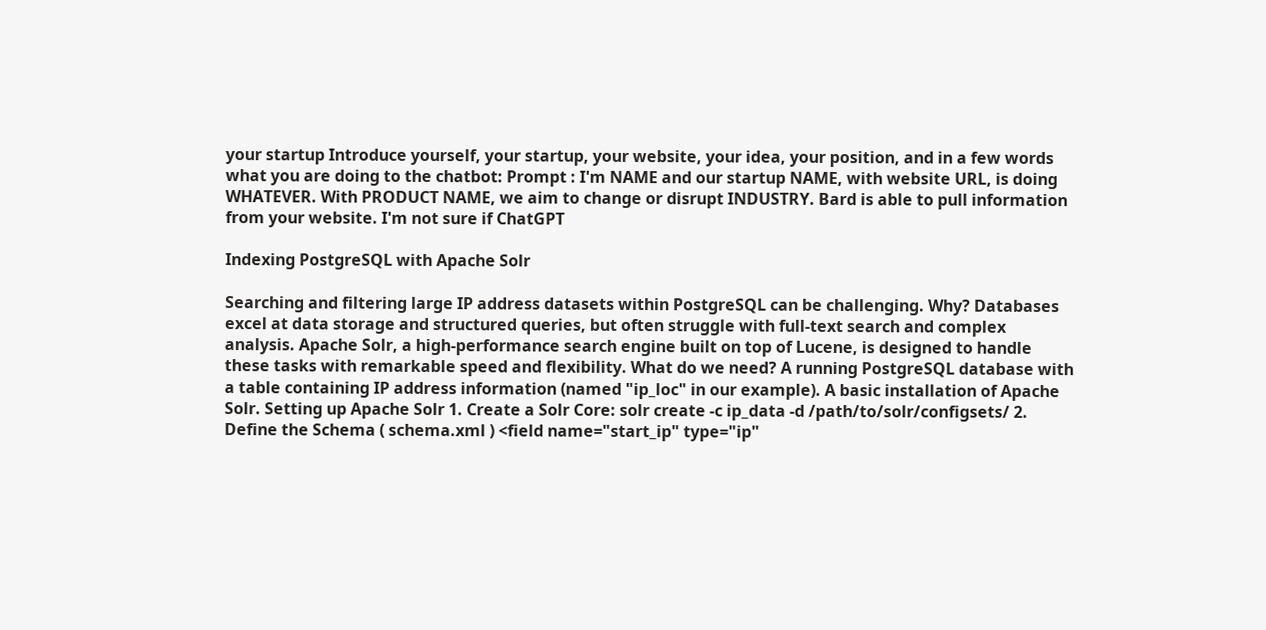your startup Introduce yourself, your startup, your website, your idea, your position, and in a few words what you are doing to the chatbot: Prompt : I'm NAME and our startup NAME, with website URL, is doing WHATEVER. With PRODUCT NAME, we aim to change or disrupt INDUSTRY. Bard is able to pull information from your website. I'm not sure if ChatGPT

Indexing PostgreSQL with Apache Solr

Searching and filtering large IP address datasets within PostgreSQL can be challenging. Why? Databases excel at data storage and structured queries, but often struggle with full-text search and complex analysis. Apache Solr, a high-performance search engine built on top of Lucene, is designed to handle these tasks with remarkable speed and flexibility. What do we need? A running PostgreSQL database with a table containing IP address information (named "ip_loc" in our example). A basic installation of Apache Solr. Setting up Apache Solr 1. Create a Solr Core: solr create -c ip_data -d /path/to/solr/configsets/ 2. Define the Schema ( schema.xml ) <field name="start_ip" type="ip"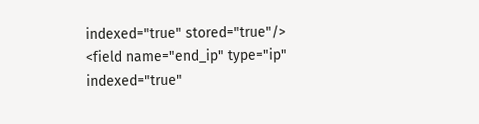indexed="true" stored="true"/> <field name="end_ip" type="ip" indexed="true"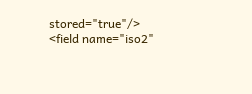stored="true"/> <field name="iso2"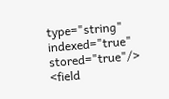type="string" indexed="true" stored="true"/> <field